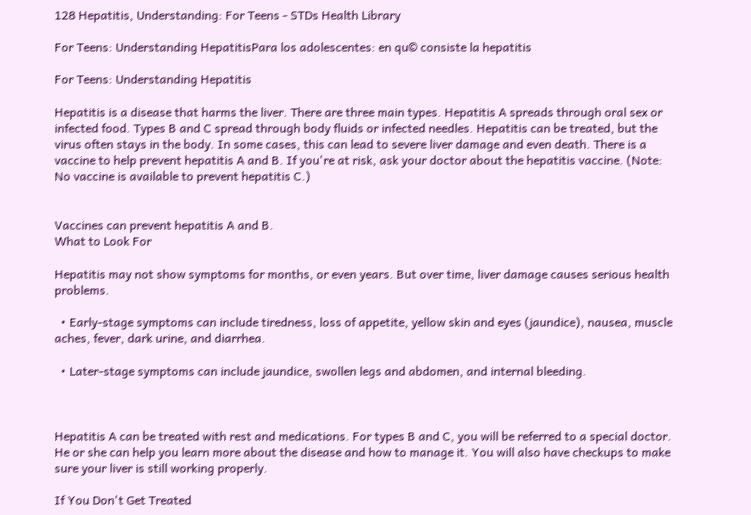128 Hepatitis, Understanding: For Teens - STDs Health Library

For Teens: Understanding HepatitisPara los adolescentes: en qu© consiste la hepatitis

For Teens: Understanding Hepatitis

Hepatitis is a disease that harms the liver. There are three main types. Hepatitis A spreads through oral sex or infected food. Types B and C spread through body fluids or infected needles. Hepatitis can be treated, but the virus often stays in the body. In some cases, this can lead to severe liver damage and even death. There is a vaccine to help prevent hepatitis A and B. If you're at risk, ask your doctor about the hepatitis vaccine. (Note: No vaccine is available to prevent hepatitis C.)


Vaccines can prevent hepatitis A and B.
What to Look For

Hepatitis may not show symptoms for months, or even years. But over time, liver damage causes serious health problems.

  • Early-stage symptoms can include tiredness, loss of appetite, yellow skin and eyes (jaundice), nausea, muscle aches, fever, dark urine, and diarrhea.

  • Later-stage symptoms can include jaundice, swollen legs and abdomen, and internal bleeding.



Hepatitis A can be treated with rest and medications. For types B and C, you will be referred to a special doctor. He or she can help you learn more about the disease and how to manage it. You will also have checkups to make sure your liver is still working properly.

If You Don't Get Treated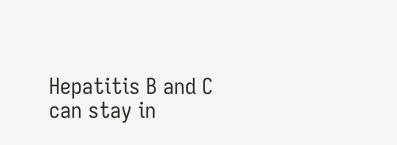Hepatitis B and C can stay in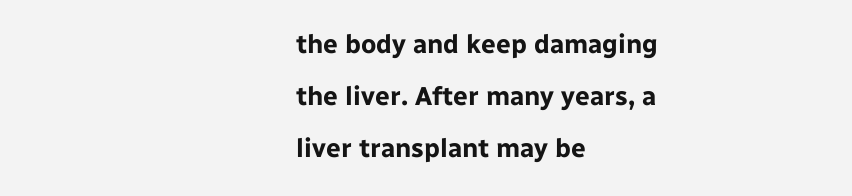the body and keep damaging the liver. After many years, a liver transplant may be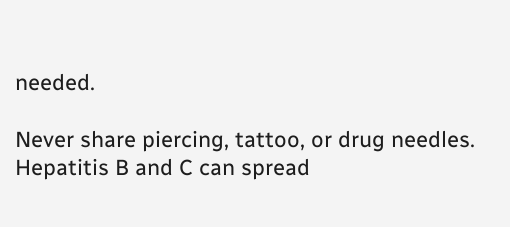needed.

Never share piercing, tattoo, or drug needles. Hepatitis B and C can spread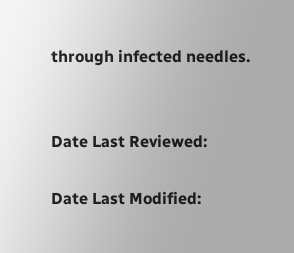through infected needles.


Date Last Reviewed:

Date Last Modified: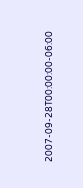2007-09-28T00:00:00-06:00